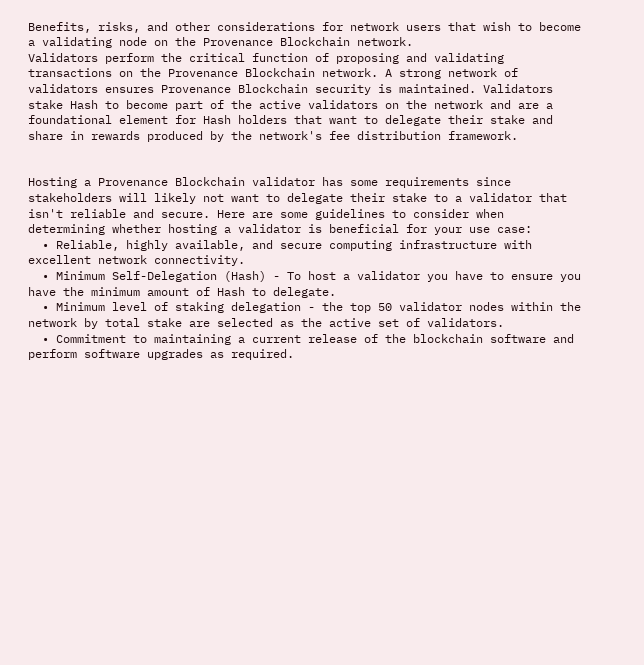Benefits, risks, and other considerations for network users that wish to become a validating node on the Provenance Blockchain network.
Validators perform the critical function of proposing and validating transactions on the Provenance Blockchain network. A strong network of validators ensures Provenance Blockchain security is maintained. Validators stake Hash to become part of the active validators on the network and are a foundational element for Hash holders that want to delegate their stake and share in rewards produced by the network's fee distribution framework.


Hosting a Provenance Blockchain validator has some requirements since stakeholders will likely not want to delegate their stake to a validator that isn't reliable and secure. Here are some guidelines to consider when determining whether hosting a validator is beneficial for your use case:
  • Reliable, highly available, and secure computing infrastructure with excellent network connectivity.
  • Minimum Self-Delegation (Hash) - To host a validator you have to ensure you have the minimum amount of Hash to delegate.
  • Minimum level of staking delegation - the top 50 validator nodes within the network by total stake are selected as the active set of validators.
  • Commitment to maintaining a current release of the blockchain software and perform software upgrades as required.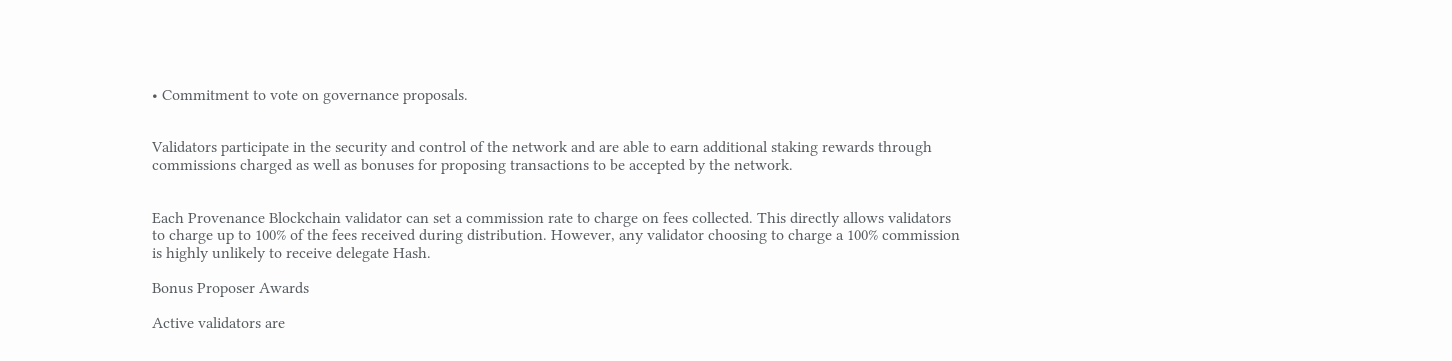• Commitment to vote on governance proposals.


Validators participate in the security and control of the network and are able to earn additional staking rewards through commissions charged as well as bonuses for proposing transactions to be accepted by the network.


Each Provenance Blockchain validator can set a commission rate to charge on fees collected. This directly allows validators to charge up to 100% of the fees received during distribution. However, any validator choosing to charge a 100% commission is highly unlikely to receive delegate Hash.

Bonus Proposer Awards

Active validators are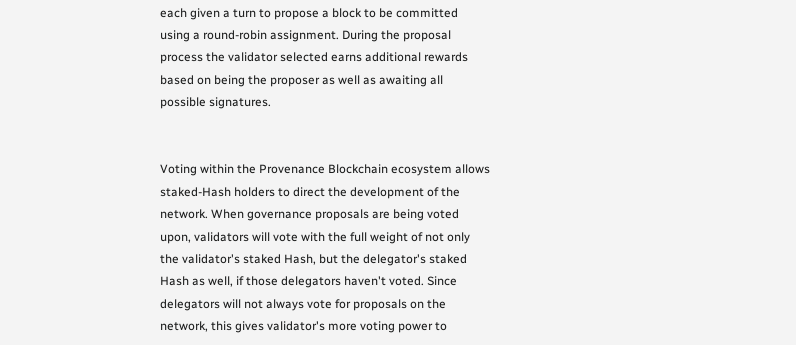each given a turn to propose a block to be committed using a round-robin assignment. During the proposal process the validator selected earns additional rewards based on being the proposer as well as awaiting all possible signatures.


Voting within the Provenance Blockchain ecosystem allows staked-Hash holders to direct the development of the network. When governance proposals are being voted upon, validators will vote with the full weight of not only the validator's staked Hash, but the delegator's staked Hash as well, if those delegators haven't voted. Since delegators will not always vote for proposals on the network, this gives validator's more voting power to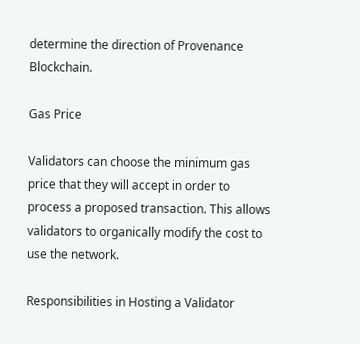determine the direction of Provenance Blockchain.

Gas Price

Validators can choose the minimum gas price that they will accept in order to process a proposed transaction. This allows validators to organically modify the cost to use the network.

Responsibilities in Hosting a Validator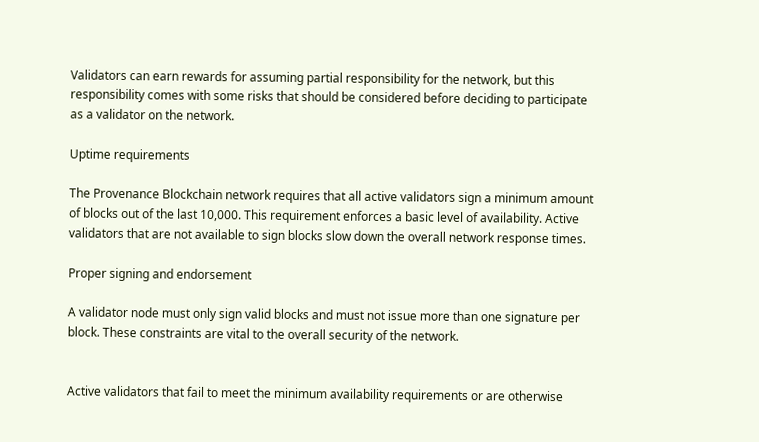Validators can earn rewards for assuming partial responsibility for the network, but this responsibility comes with some risks that should be considered before deciding to participate as a validator on the network.

Uptime requirements

The Provenance Blockchain network requires that all active validators sign a minimum amount of blocks out of the last 10,000. This requirement enforces a basic level of availability. Active validators that are not available to sign blocks slow down the overall network response times.

Proper signing and endorsement

A validator node must only sign valid blocks and must not issue more than one signature per block. These constraints are vital to the overall security of the network.


Active validators that fail to meet the minimum availability requirements or are otherwise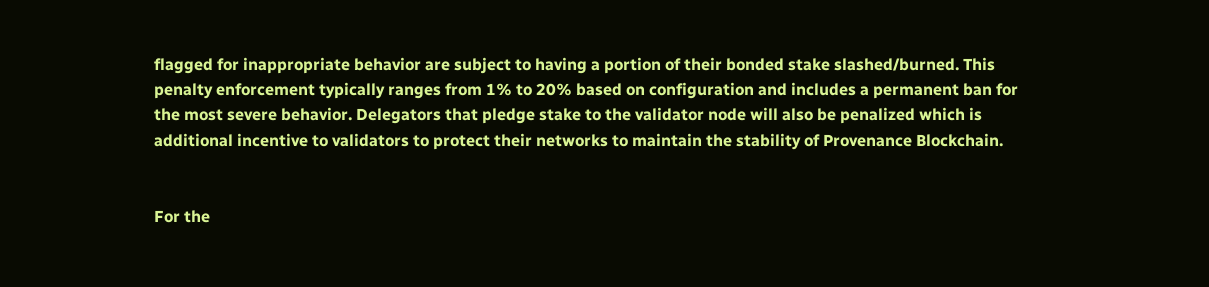flagged for inappropriate behavior are subject to having a portion of their bonded stake slashed/burned. This penalty enforcement typically ranges from 1% to 20% based on configuration and includes a permanent ban for the most severe behavior. Delegators that pledge stake to the validator node will also be penalized which is additional incentive to validators to protect their networks to maintain the stability of Provenance Blockchain.


For the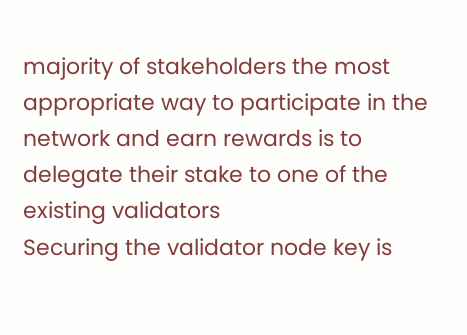majority of stakeholders the most appropriate way to participate in the network and earn rewards is to delegate their stake to one of the existing validators
Securing the validator node key is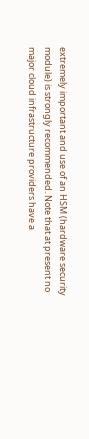extremely important and use of an HSM (hardware security module) is strongly recommended. Note that at present no major cloud infrastructure providers have a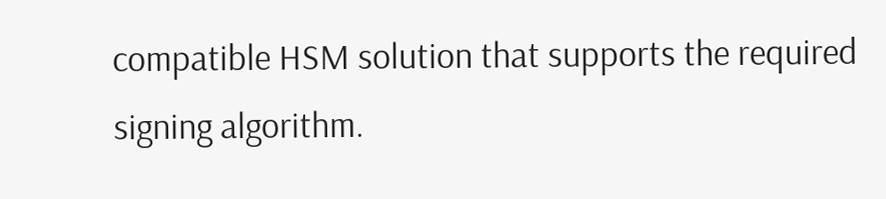compatible HSM solution that supports the required signing algorithm.